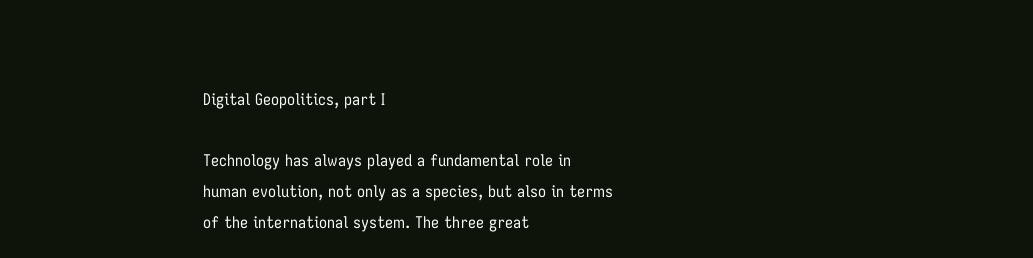Digital Geopolitics, part I

Technology has always played a fundamental role in human evolution, not only as a species, but also in terms of the international system. The three great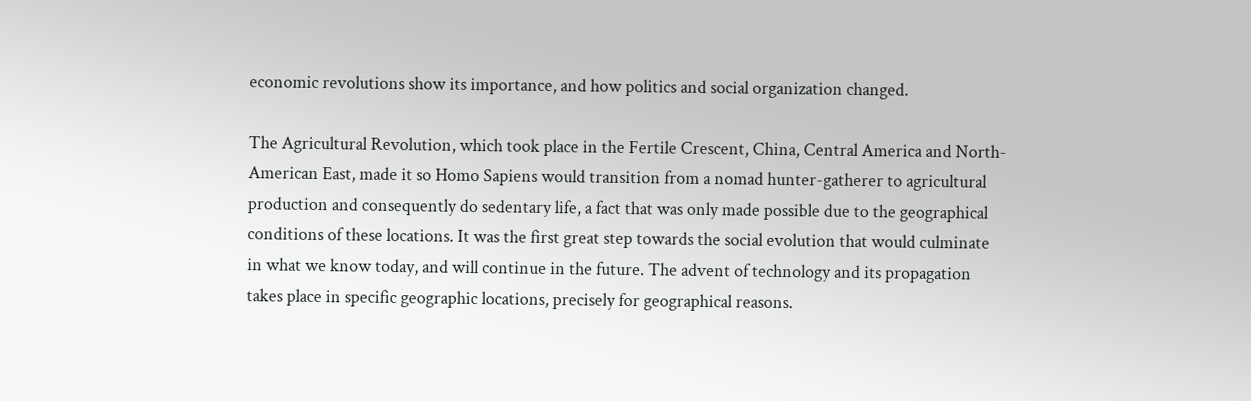economic revolutions show its importance, and how politics and social organization changed.

The Agricultural Revolution, which took place in the Fertile Crescent, China, Central America and North-American East, made it so Homo Sapiens would transition from a nomad hunter-gatherer to agricultural production and consequently do sedentary life, a fact that was only made possible due to the geographical conditions of these locations. It was the first great step towards the social evolution that would culminate in what we know today, and will continue in the future. The advent of technology and its propagation takes place in specific geographic locations, precisely for geographical reasons.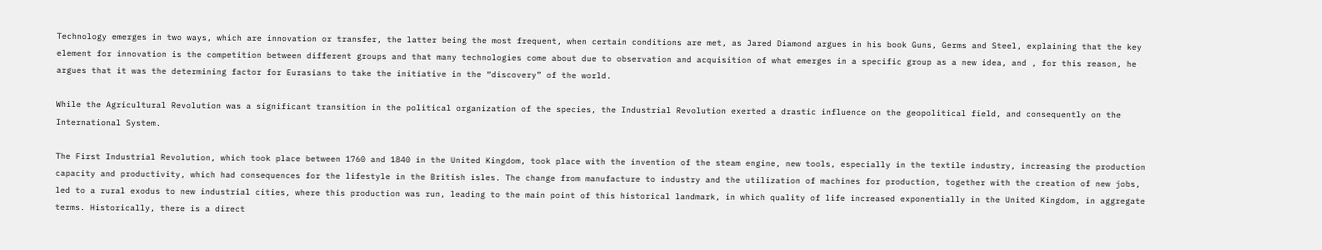Technology emerges in two ways, which are innovation or transfer, the latter being the most frequent, when certain conditions are met, as Jared Diamond argues in his book Guns, Germs and Steel, explaining that the key element for innovation is the competition between different groups and that many technologies come about due to observation and acquisition of what emerges in a specific group as a new idea, and , for this reason, he argues that it was the determining factor for Eurasians to take the initiative in the “discovery” of the world.

While the Agricultural Revolution was a significant transition in the political organization of the species, the Industrial Revolution exerted a drastic influence on the geopolitical field, and consequently on the International System.

The First Industrial Revolution, which took place between 1760 and 1840 in the United Kingdom, took place with the invention of the steam engine, new tools, especially in the textile industry, increasing the production capacity and productivity, which had consequences for the lifestyle in the British isles. The change from manufacture to industry and the utilization of machines for production, together with the creation of new jobs, led to a rural exodus to new industrial cities, where this production was run, leading to the main point of this historical landmark, in which quality of life increased exponentially in the United Kingdom, in aggregate terms. Historically, there is a direct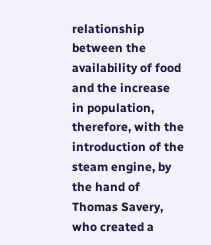relationship between the availability of food and the increase in population, therefore, with the introduction of the steam engine, by the hand of Thomas Savery, who created a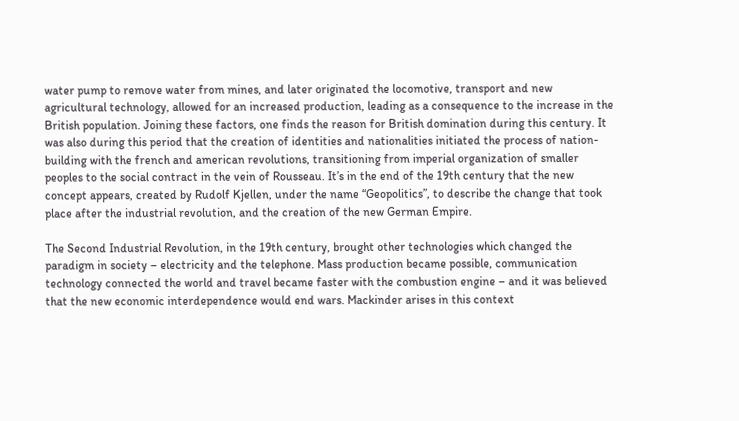water pump to remove water from mines, and later originated the locomotive, transport and new agricultural technology, allowed for an increased production, leading as a consequence to the increase in the British population. Joining these factors, one finds the reason for British domination during this century. It was also during this period that the creation of identities and nationalities initiated the process of nation-building with the french and american revolutions, transitioning from imperial organization of smaller peoples to the social contract in the vein of Rousseau. It’s in the end of the 19th century that the new concept appears, created by Rudolf Kjellen, under the name “Geopolitics”, to describe the change that took place after the industrial revolution, and the creation of the new German Empire.

The Second Industrial Revolution, in the 19th century, brought other technologies which changed the paradigm in society – electricity and the telephone. Mass production became possible, communication technology connected the world and travel became faster with the combustion engine – and it was believed that the new economic interdependence would end wars. Mackinder arises in this context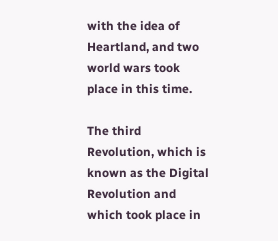with the idea of Heartland, and two world wars took place in this time.

The third Revolution, which is known as the Digital Revolution and which took place in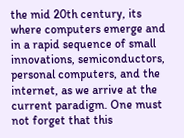the mid 20th century, its where computers emerge and in a rapid sequence of small innovations, semiconductors, personal computers, and the internet, as we arrive at the current paradigm. One must not forget that this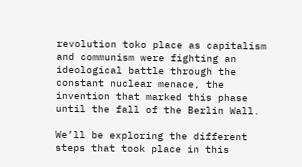revolution toko place as capitalism and communism were fighting an ideological battle through the constant nuclear menace, the invention that marked this phase until the fall of the Berlin Wall.

We’ll be exploring the different steps that took place in this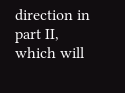direction in part II, which will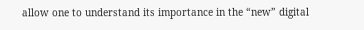allow one to understand its importance in the “new” digital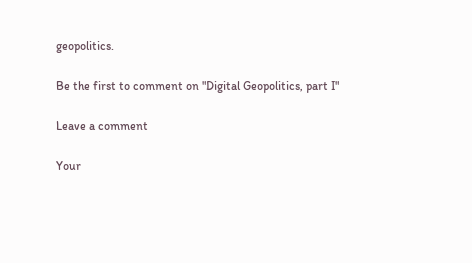geopolitics.

Be the first to comment on "Digital Geopolitics, part I"

Leave a comment

Your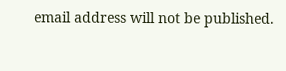email address will not be published.